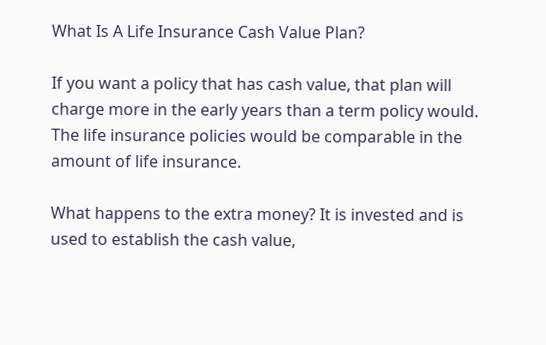What Is A Life Insurance Cash Value Plan?

If you want a policy that has cash value, that plan will charge more in the early years than a term policy would. The life insurance policies would be comparable in the amount of life insurance.

What happens to the extra money? It is invested and is used to establish the cash value,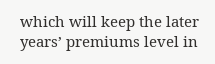which will keep the later years’ premiums level in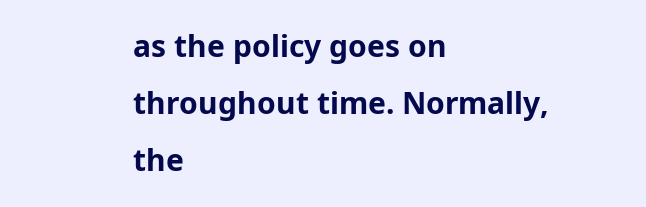as the policy goes on throughout time. Normally, the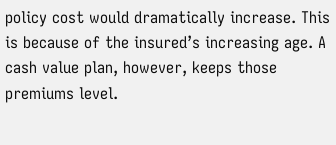policy cost would dramatically increase. This is because of the insured’s increasing age. A cash value plan, however, keeps those premiums level.